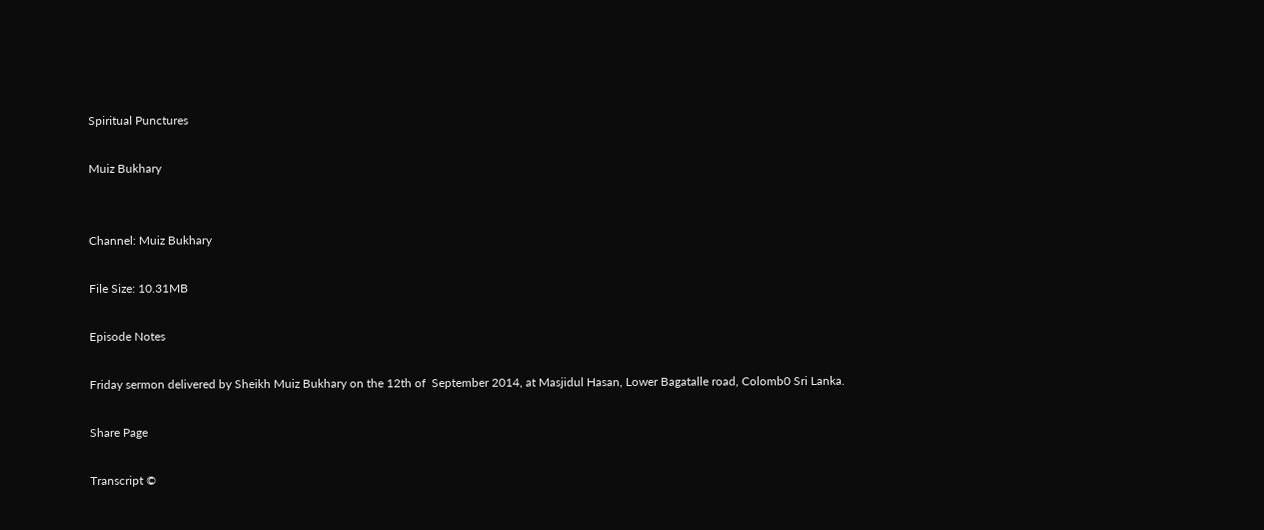Spiritual Punctures

Muiz Bukhary


Channel: Muiz Bukhary

File Size: 10.31MB

Episode Notes

Friday sermon delivered by Sheikh Muiz Bukhary on the 12th of  September 2014, at Masjidul Hasan, Lower Bagatalle road, Colomb0 Sri Lanka.

Share Page

Transcript ©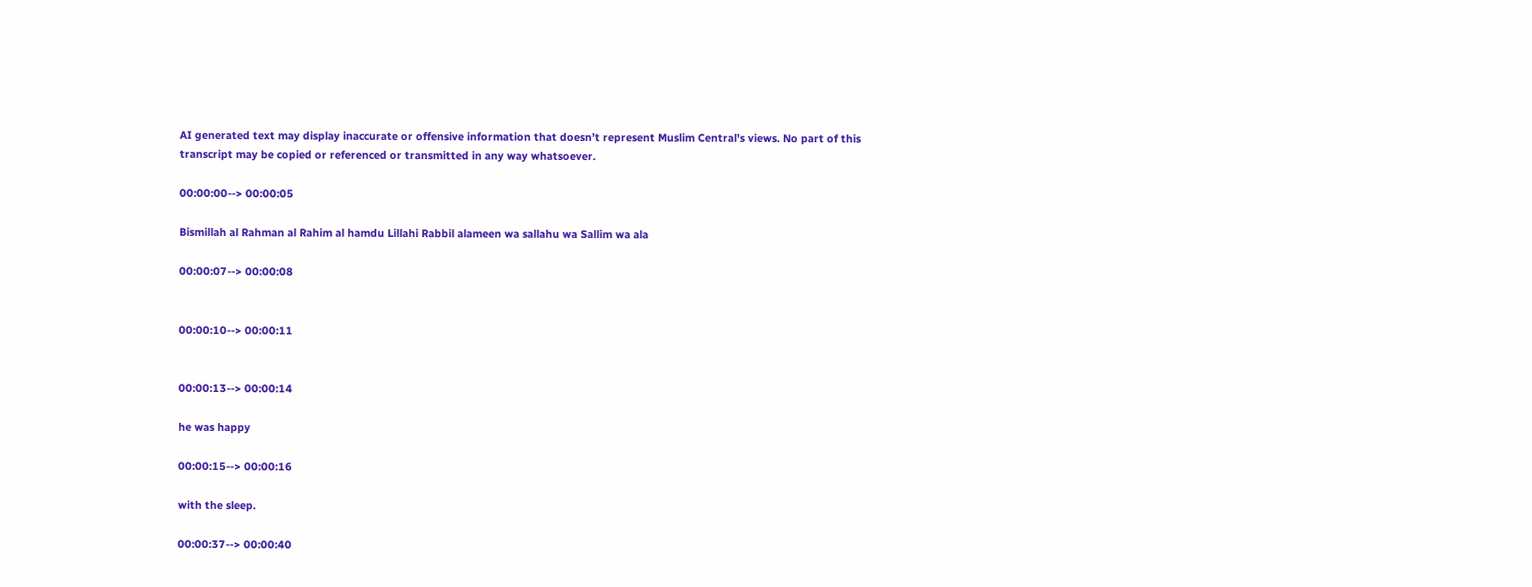AI generated text may display inaccurate or offensive information that doesn’t represent Muslim Central's views. No part of this transcript may be copied or referenced or transmitted in any way whatsoever.

00:00:00--> 00:00:05

Bismillah al Rahman al Rahim al hamdu Lillahi Rabbil alameen wa sallahu wa Sallim wa ala

00:00:07--> 00:00:08


00:00:10--> 00:00:11


00:00:13--> 00:00:14

he was happy

00:00:15--> 00:00:16

with the sleep.

00:00:37--> 00:00:40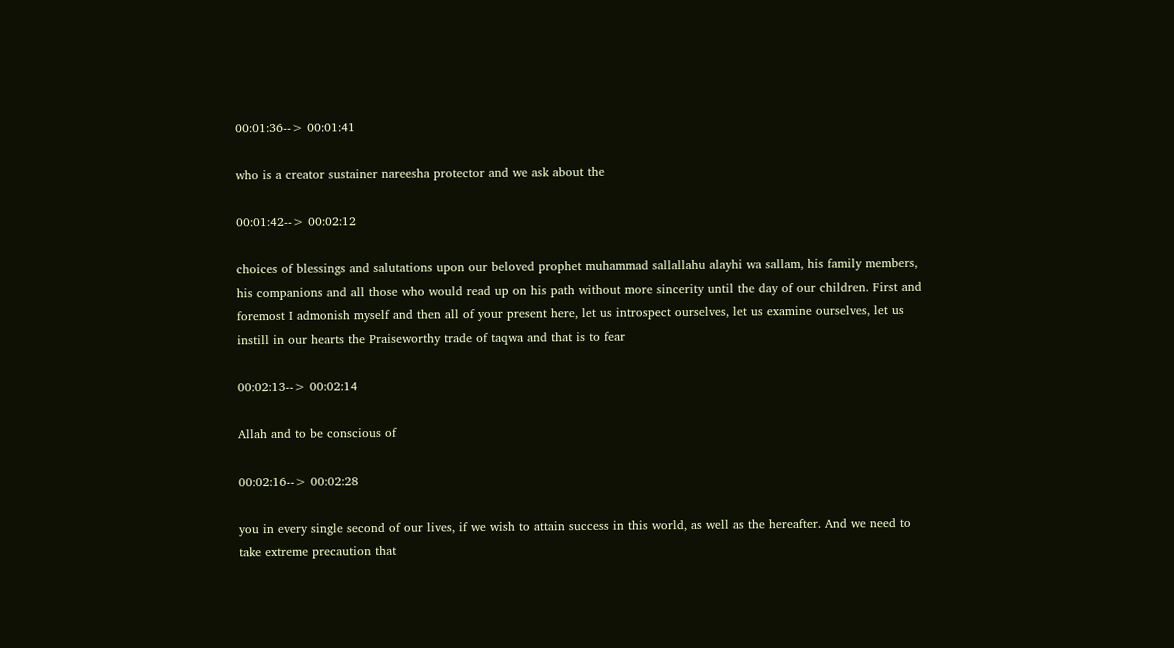00:01:36--> 00:01:41

who is a creator sustainer nareesha protector and we ask about the

00:01:42--> 00:02:12

choices of blessings and salutations upon our beloved prophet muhammad sallallahu alayhi wa sallam, his family members, his companions and all those who would read up on his path without more sincerity until the day of our children. First and foremost I admonish myself and then all of your present here, let us introspect ourselves, let us examine ourselves, let us instill in our hearts the Praiseworthy trade of taqwa and that is to fear

00:02:13--> 00:02:14

Allah and to be conscious of

00:02:16--> 00:02:28

you in every single second of our lives, if we wish to attain success in this world, as well as the hereafter. And we need to take extreme precaution that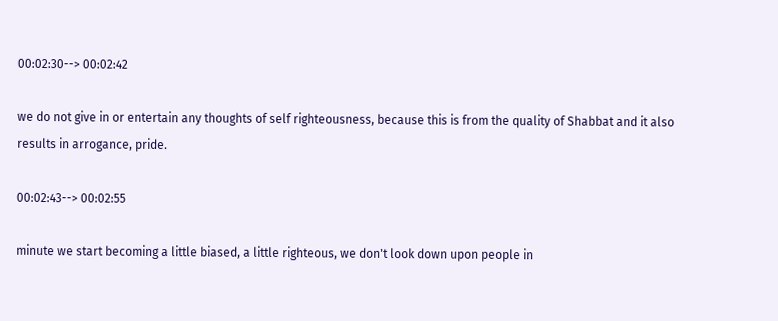00:02:30--> 00:02:42

we do not give in or entertain any thoughts of self righteousness, because this is from the quality of Shabbat and it also results in arrogance, pride.

00:02:43--> 00:02:55

minute we start becoming a little biased, a little righteous, we don't look down upon people in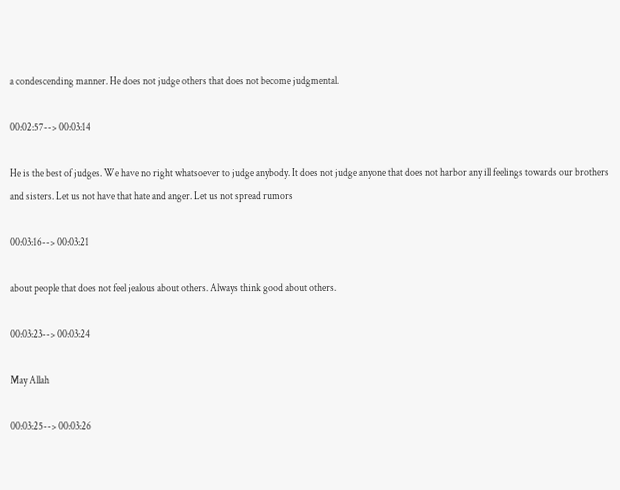a condescending manner. He does not judge others that does not become judgmental.

00:02:57--> 00:03:14

He is the best of judges. We have no right whatsoever to judge anybody. It does not judge anyone that does not harbor any ill feelings towards our brothers and sisters. Let us not have that hate and anger. Let us not spread rumors

00:03:16--> 00:03:21

about people that does not feel jealous about others. Always think good about others.

00:03:23--> 00:03:24

May Allah

00:03:25--> 00:03:26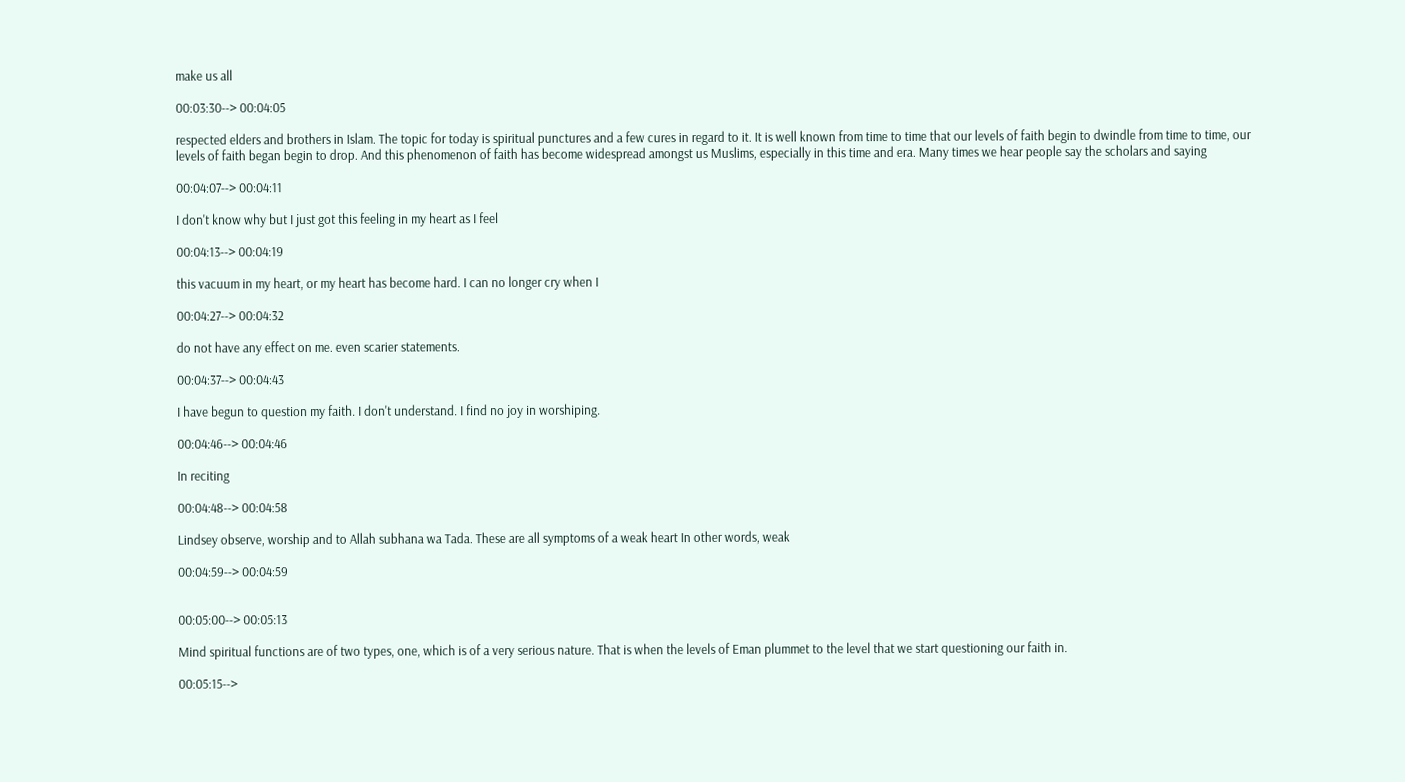make us all

00:03:30--> 00:04:05

respected elders and brothers in Islam. The topic for today is spiritual punctures and a few cures in regard to it. It is well known from time to time that our levels of faith begin to dwindle from time to time, our levels of faith began begin to drop. And this phenomenon of faith has become widespread amongst us Muslims, especially in this time and era. Many times we hear people say the scholars and saying

00:04:07--> 00:04:11

I don't know why but I just got this feeling in my heart as I feel

00:04:13--> 00:04:19

this vacuum in my heart, or my heart has become hard. I can no longer cry when I

00:04:27--> 00:04:32

do not have any effect on me. even scarier statements.

00:04:37--> 00:04:43

I have begun to question my faith. I don't understand. I find no joy in worshiping.

00:04:46--> 00:04:46

In reciting

00:04:48--> 00:04:58

Lindsey observe, worship and to Allah subhana wa Tada. These are all symptoms of a weak heart In other words, weak

00:04:59--> 00:04:59


00:05:00--> 00:05:13

Mind spiritual functions are of two types, one, which is of a very serious nature. That is when the levels of Eman plummet to the level that we start questioning our faith in.

00:05:15-->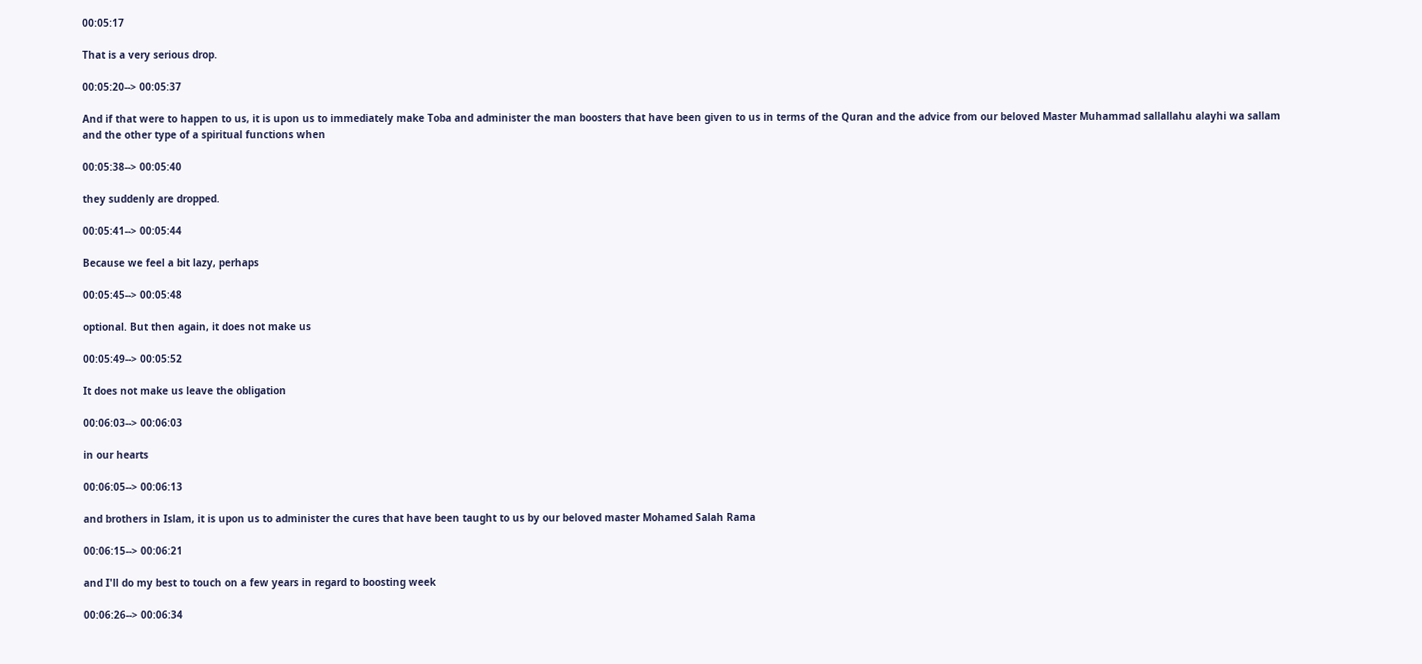00:05:17

That is a very serious drop.

00:05:20--> 00:05:37

And if that were to happen to us, it is upon us to immediately make Toba and administer the man boosters that have been given to us in terms of the Quran and the advice from our beloved Master Muhammad sallallahu alayhi wa sallam and the other type of a spiritual functions when

00:05:38--> 00:05:40

they suddenly are dropped.

00:05:41--> 00:05:44

Because we feel a bit lazy, perhaps

00:05:45--> 00:05:48

optional. But then again, it does not make us

00:05:49--> 00:05:52

It does not make us leave the obligation

00:06:03--> 00:06:03

in our hearts

00:06:05--> 00:06:13

and brothers in Islam, it is upon us to administer the cures that have been taught to us by our beloved master Mohamed Salah Rama

00:06:15--> 00:06:21

and I'll do my best to touch on a few years in regard to boosting week

00:06:26--> 00:06:34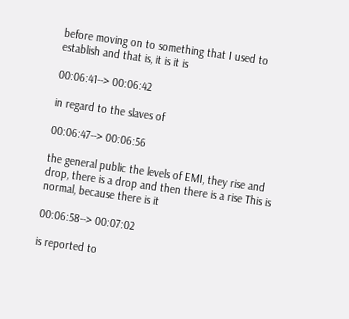before moving on to something that I used to establish and that is, it is it is

00:06:41--> 00:06:42

in regard to the slaves of

00:06:47--> 00:06:56

the general public the levels of EMI, they rise and drop, there is a drop and then there is a rise This is normal, because there is it

00:06:58--> 00:07:02

is reported to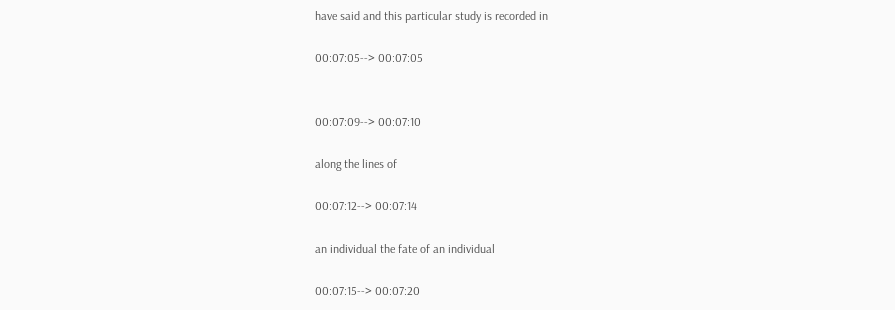have said and this particular study is recorded in

00:07:05--> 00:07:05


00:07:09--> 00:07:10

along the lines of

00:07:12--> 00:07:14

an individual the fate of an individual

00:07:15--> 00:07:20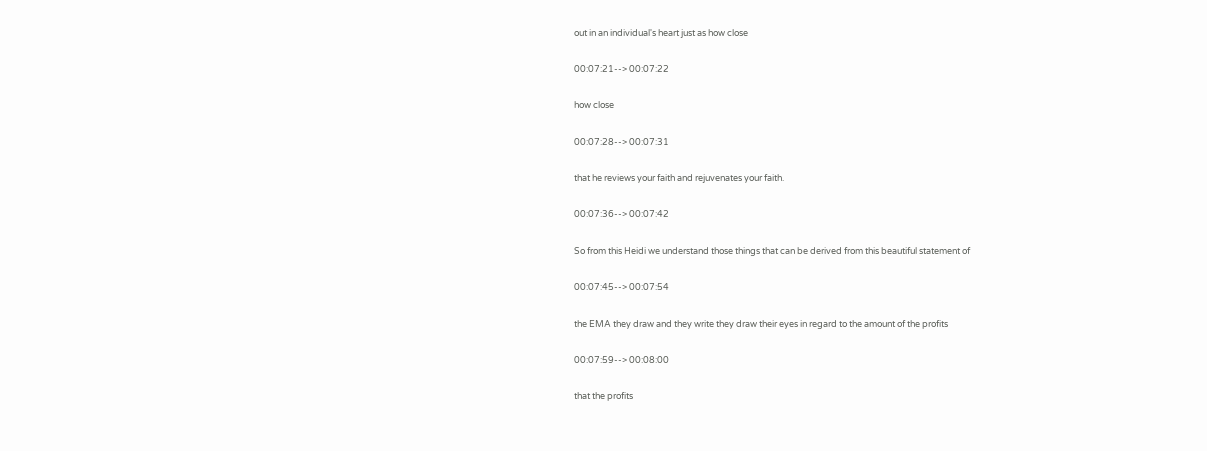out in an individual's heart just as how close

00:07:21--> 00:07:22

how close

00:07:28--> 00:07:31

that he reviews your faith and rejuvenates your faith.

00:07:36--> 00:07:42

So from this Heidi we understand those things that can be derived from this beautiful statement of

00:07:45--> 00:07:54

the EMA they draw and they write they draw their eyes in regard to the amount of the profits

00:07:59--> 00:08:00

that the profits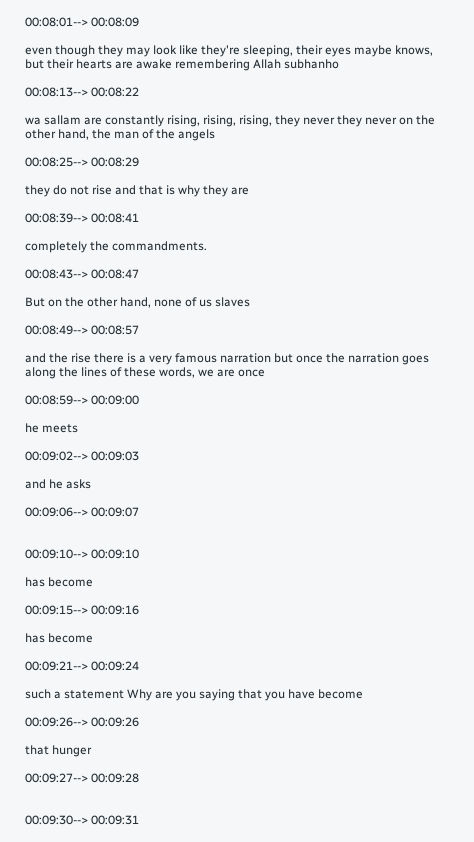00:08:01--> 00:08:09

even though they may look like they're sleeping, their eyes maybe knows, but their hearts are awake remembering Allah subhanho

00:08:13--> 00:08:22

wa sallam are constantly rising, rising, rising, they never they never on the other hand, the man of the angels

00:08:25--> 00:08:29

they do not rise and that is why they are

00:08:39--> 00:08:41

completely the commandments.

00:08:43--> 00:08:47

But on the other hand, none of us slaves

00:08:49--> 00:08:57

and the rise there is a very famous narration but once the narration goes along the lines of these words, we are once

00:08:59--> 00:09:00

he meets

00:09:02--> 00:09:03

and he asks

00:09:06--> 00:09:07


00:09:10--> 00:09:10

has become

00:09:15--> 00:09:16

has become

00:09:21--> 00:09:24

such a statement Why are you saying that you have become

00:09:26--> 00:09:26

that hunger

00:09:27--> 00:09:28


00:09:30--> 00:09:31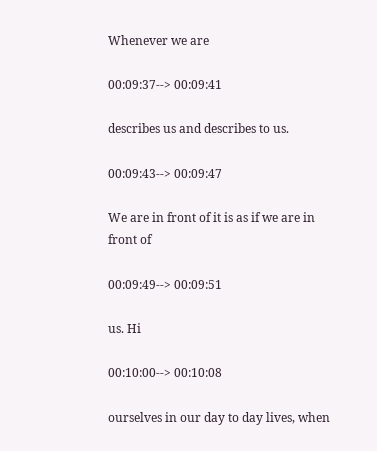Whenever we are

00:09:37--> 00:09:41

describes us and describes to us.

00:09:43--> 00:09:47

We are in front of it is as if we are in front of

00:09:49--> 00:09:51

us. Hi

00:10:00--> 00:10:08

ourselves in our day to day lives, when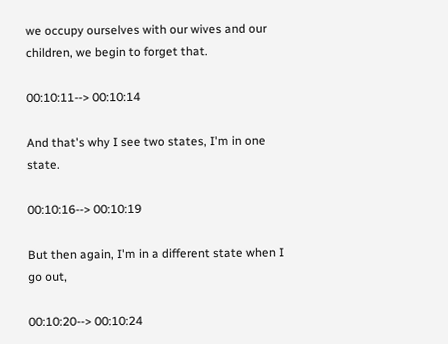we occupy ourselves with our wives and our children, we begin to forget that.

00:10:11--> 00:10:14

And that's why I see two states, I'm in one state.

00:10:16--> 00:10:19

But then again, I'm in a different state when I go out,

00:10:20--> 00:10:24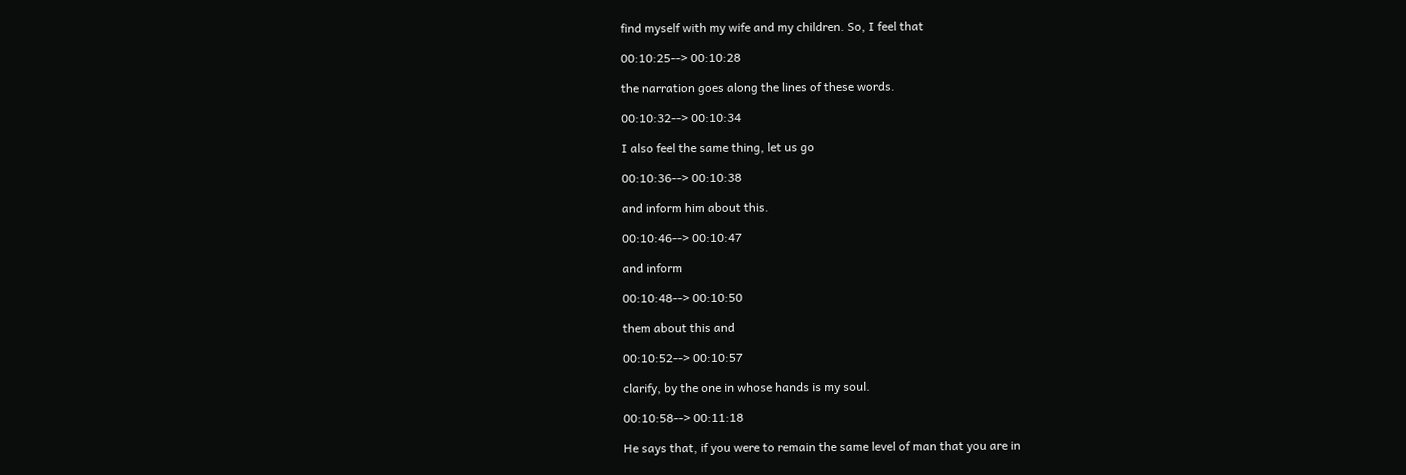find myself with my wife and my children. So, I feel that

00:10:25--> 00:10:28

the narration goes along the lines of these words.

00:10:32--> 00:10:34

I also feel the same thing, let us go

00:10:36--> 00:10:38

and inform him about this.

00:10:46--> 00:10:47

and inform

00:10:48--> 00:10:50

them about this and

00:10:52--> 00:10:57

clarify, by the one in whose hands is my soul.

00:10:58--> 00:11:18

He says that, if you were to remain the same level of man that you are in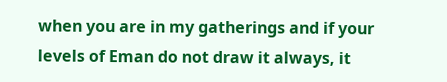when you are in my gatherings and if your levels of Eman do not draw it always, it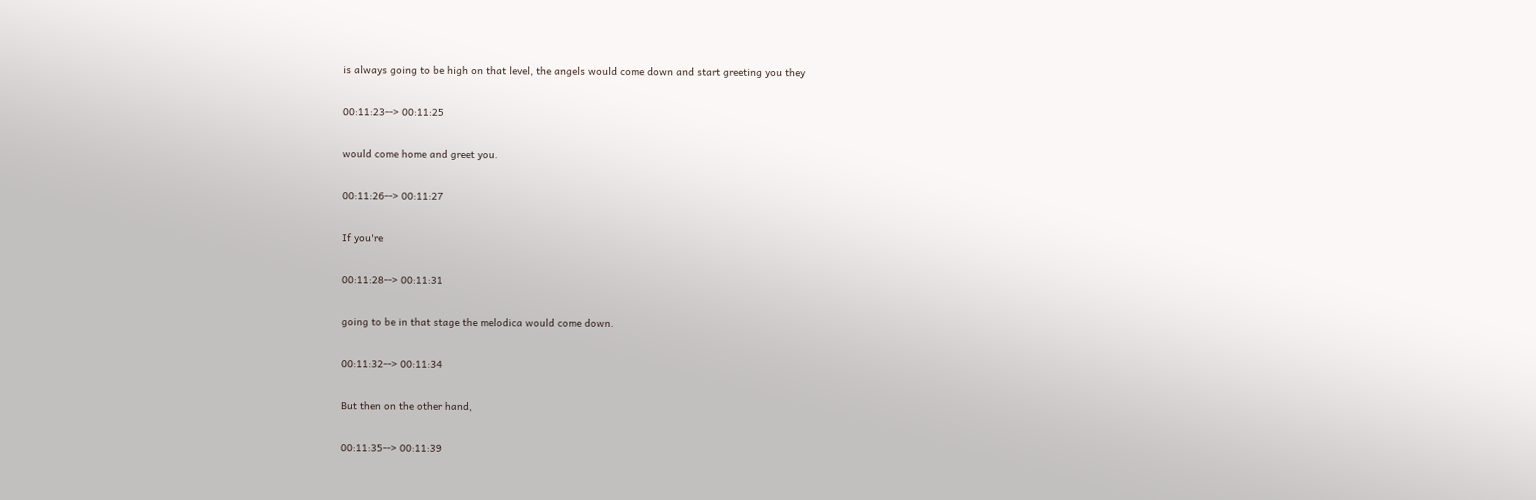is always going to be high on that level, the angels would come down and start greeting you they

00:11:23--> 00:11:25

would come home and greet you.

00:11:26--> 00:11:27

If you're

00:11:28--> 00:11:31

going to be in that stage the melodica would come down.

00:11:32--> 00:11:34

But then on the other hand,

00:11:35--> 00:11:39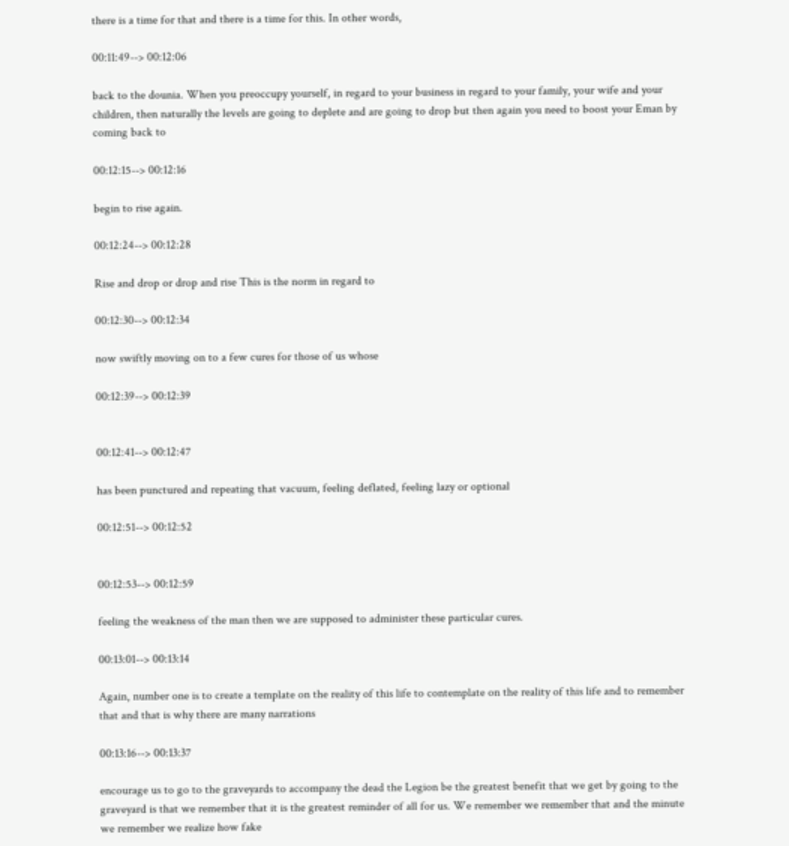there is a time for that and there is a time for this. In other words,

00:11:49--> 00:12:06

back to the dounia. When you preoccupy yourself, in regard to your business in regard to your family, your wife and your children, then naturally the levels are going to deplete and are going to drop but then again you need to boost your Eman by coming back to

00:12:15--> 00:12:16

begin to rise again.

00:12:24--> 00:12:28

Rise and drop or drop and rise This is the norm in regard to

00:12:30--> 00:12:34

now swiftly moving on to a few cures for those of us whose

00:12:39--> 00:12:39


00:12:41--> 00:12:47

has been punctured and repeating that vacuum, feeling deflated, feeling lazy or optional

00:12:51--> 00:12:52


00:12:53--> 00:12:59

feeling the weakness of the man then we are supposed to administer these particular cures.

00:13:01--> 00:13:14

Again, number one is to create a template on the reality of this life to contemplate on the reality of this life and to remember that and that is why there are many narrations

00:13:16--> 00:13:37

encourage us to go to the graveyards to accompany the dead the Legion be the greatest benefit that we get by going to the graveyard is that we remember that it is the greatest reminder of all for us. We remember we remember that and the minute we remember we realize how fake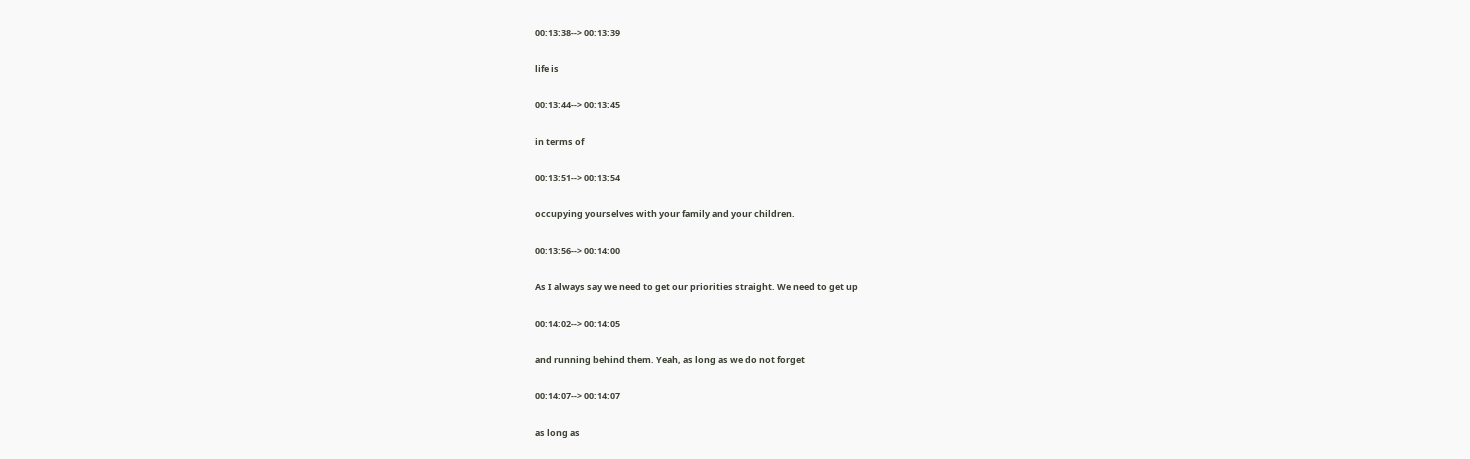00:13:38--> 00:13:39

life is

00:13:44--> 00:13:45

in terms of

00:13:51--> 00:13:54

occupying yourselves with your family and your children.

00:13:56--> 00:14:00

As I always say we need to get our priorities straight. We need to get up

00:14:02--> 00:14:05

and running behind them. Yeah, as long as we do not forget

00:14:07--> 00:14:07

as long as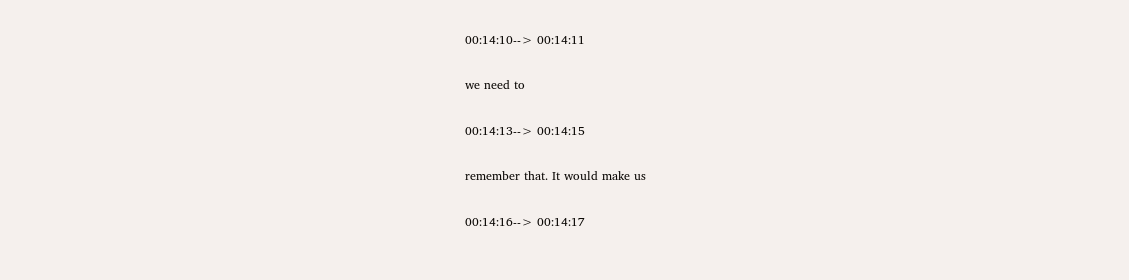00:14:10--> 00:14:11

we need to

00:14:13--> 00:14:15

remember that. It would make us

00:14:16--> 00:14:17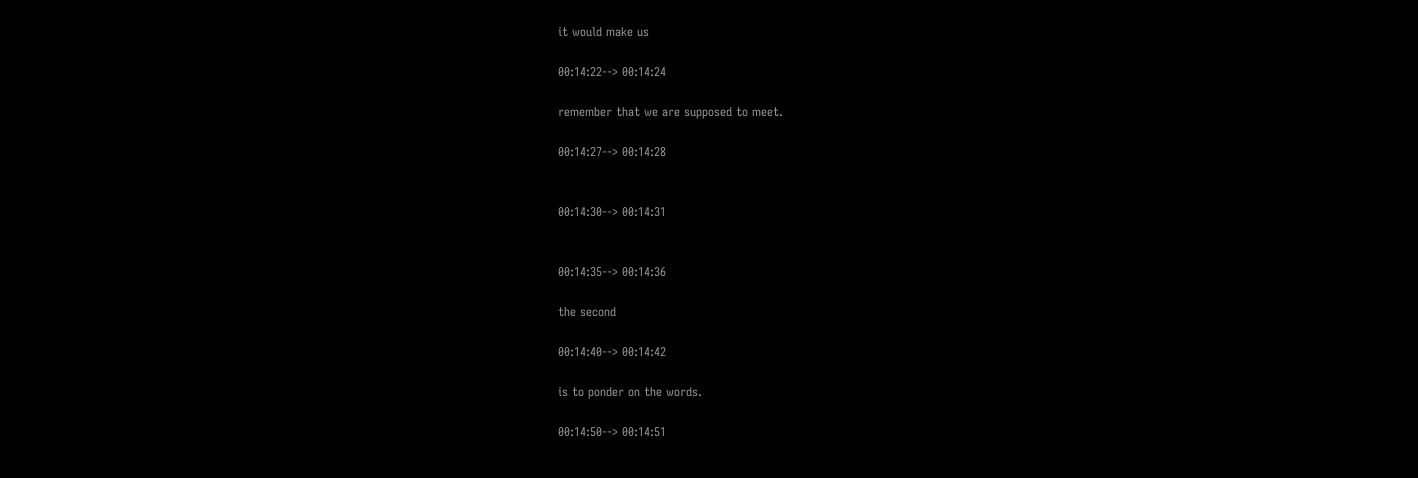it would make us

00:14:22--> 00:14:24

remember that we are supposed to meet.

00:14:27--> 00:14:28


00:14:30--> 00:14:31


00:14:35--> 00:14:36

the second

00:14:40--> 00:14:42

is to ponder on the words.

00:14:50--> 00:14:51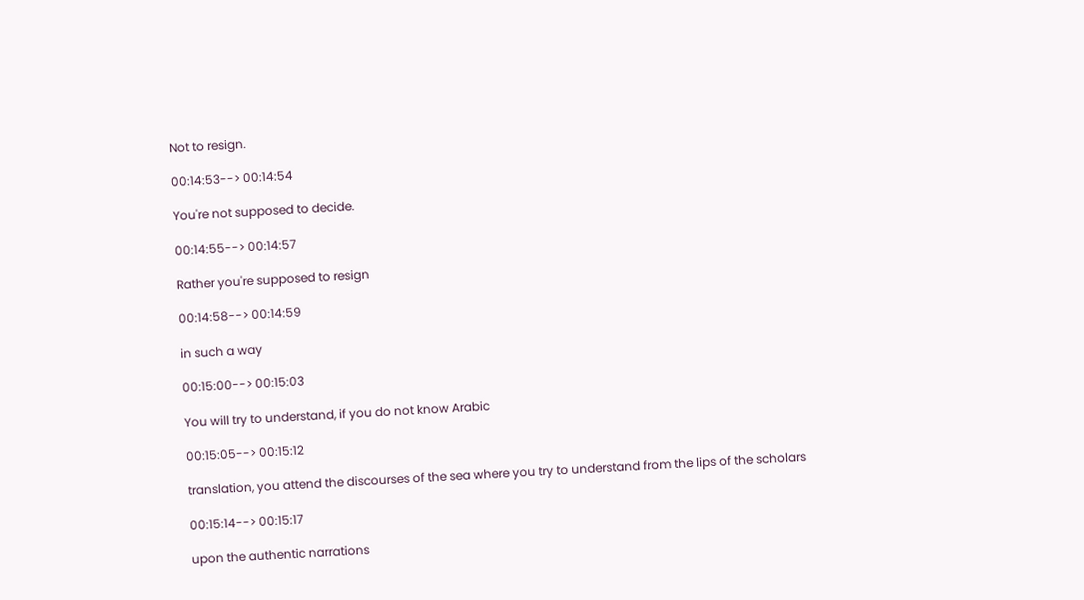Not to resign.

00:14:53--> 00:14:54

You're not supposed to decide.

00:14:55--> 00:14:57

Rather you're supposed to resign

00:14:58--> 00:14:59

in such a way

00:15:00--> 00:15:03

You will try to understand, if you do not know Arabic

00:15:05--> 00:15:12

translation, you attend the discourses of the sea where you try to understand from the lips of the scholars

00:15:14--> 00:15:17

upon the authentic narrations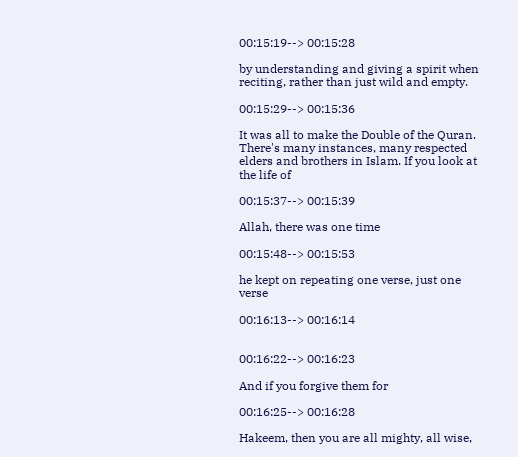00:15:19--> 00:15:28

by understanding and giving a spirit when reciting, rather than just wild and empty.

00:15:29--> 00:15:36

It was all to make the Double of the Quran. There's many instances, many respected elders and brothers in Islam. If you look at the life of

00:15:37--> 00:15:39

Allah, there was one time

00:15:48--> 00:15:53

he kept on repeating one verse, just one verse

00:16:13--> 00:16:14


00:16:22--> 00:16:23

And if you forgive them for

00:16:25--> 00:16:28

Hakeem, then you are all mighty, all wise,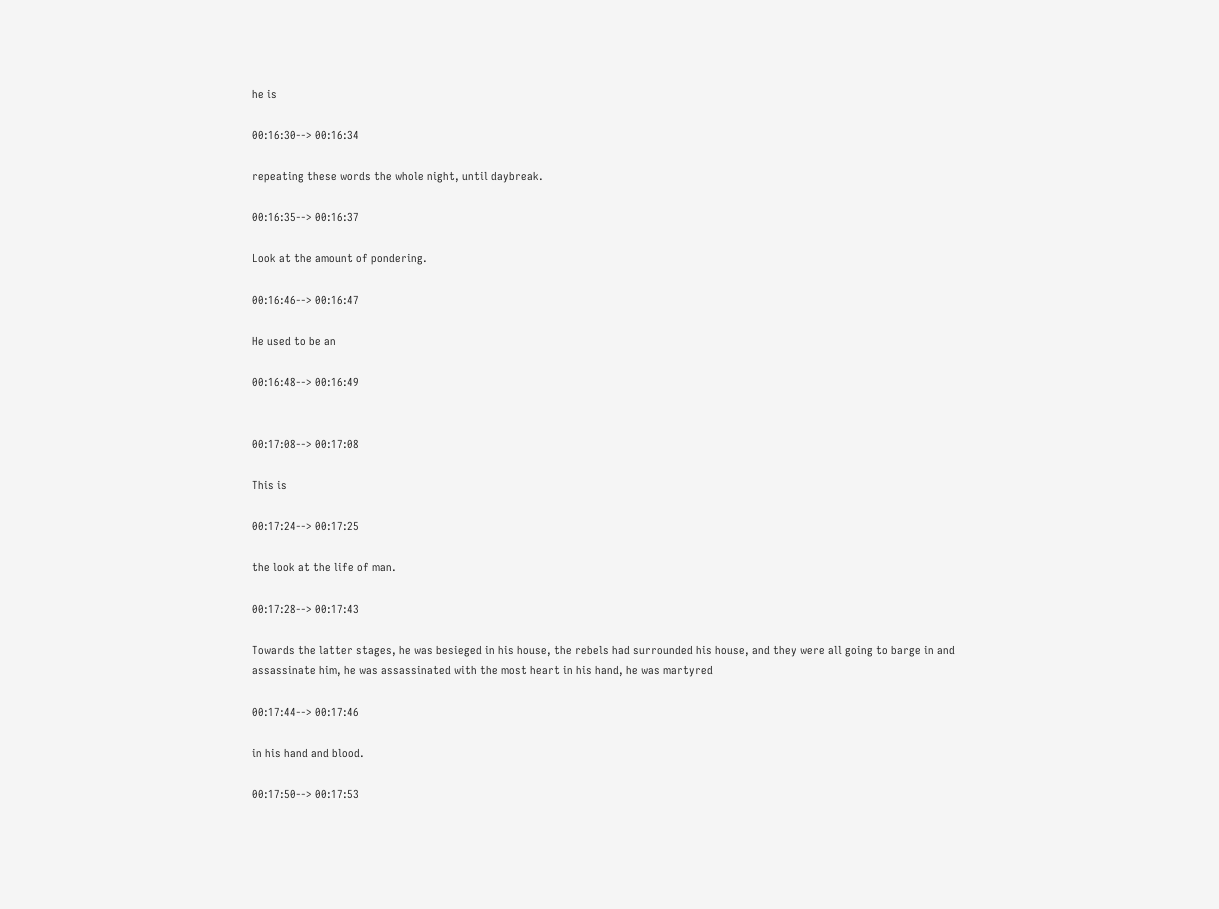he is

00:16:30--> 00:16:34

repeating these words the whole night, until daybreak.

00:16:35--> 00:16:37

Look at the amount of pondering.

00:16:46--> 00:16:47

He used to be an

00:16:48--> 00:16:49


00:17:08--> 00:17:08

This is

00:17:24--> 00:17:25

the look at the life of man.

00:17:28--> 00:17:43

Towards the latter stages, he was besieged in his house, the rebels had surrounded his house, and they were all going to barge in and assassinate him, he was assassinated with the most heart in his hand, he was martyred

00:17:44--> 00:17:46

in his hand and blood.

00:17:50--> 00:17:53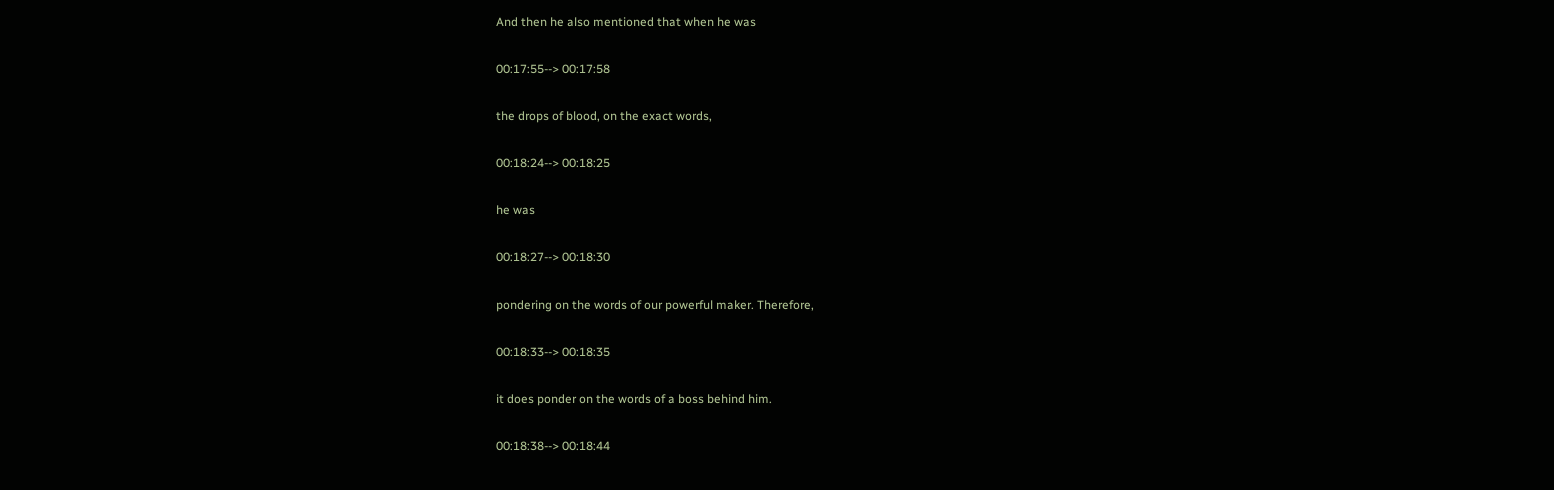And then he also mentioned that when he was

00:17:55--> 00:17:58

the drops of blood, on the exact words,

00:18:24--> 00:18:25

he was

00:18:27--> 00:18:30

pondering on the words of our powerful maker. Therefore,

00:18:33--> 00:18:35

it does ponder on the words of a boss behind him.

00:18:38--> 00:18:44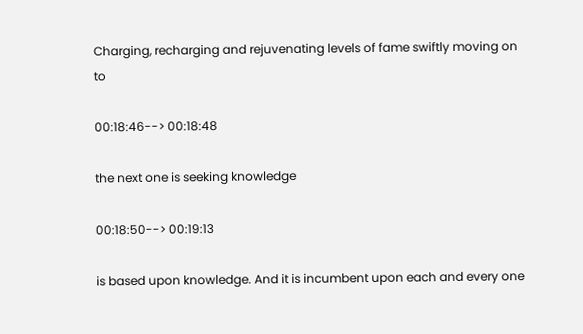Charging, recharging and rejuvenating levels of fame swiftly moving on to

00:18:46--> 00:18:48

the next one is seeking knowledge

00:18:50--> 00:19:13

is based upon knowledge. And it is incumbent upon each and every one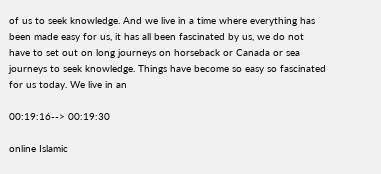of us to seek knowledge. And we live in a time where everything has been made easy for us, it has all been fascinated by us, we do not have to set out on long journeys on horseback or Canada or sea journeys to seek knowledge. Things have become so easy so fascinated for us today. We live in an

00:19:16--> 00:19:30

online Islamic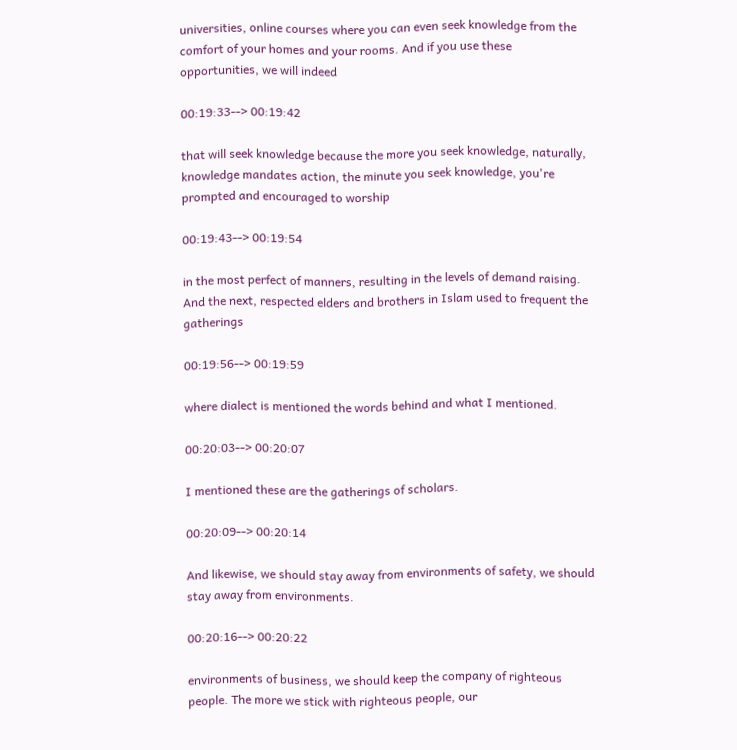universities, online courses where you can even seek knowledge from the comfort of your homes and your rooms. And if you use these opportunities, we will indeed

00:19:33--> 00:19:42

that will seek knowledge because the more you seek knowledge, naturally, knowledge mandates action, the minute you seek knowledge, you're prompted and encouraged to worship

00:19:43--> 00:19:54

in the most perfect of manners, resulting in the levels of demand raising. And the next, respected elders and brothers in Islam used to frequent the gatherings

00:19:56--> 00:19:59

where dialect is mentioned the words behind and what I mentioned.

00:20:03--> 00:20:07

I mentioned these are the gatherings of scholars.

00:20:09--> 00:20:14

And likewise, we should stay away from environments of safety, we should stay away from environments.

00:20:16--> 00:20:22

environments of business, we should keep the company of righteous people. The more we stick with righteous people, our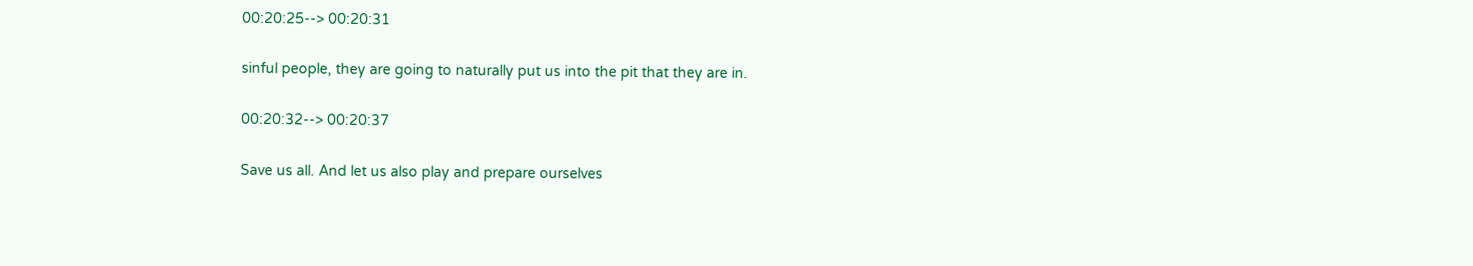00:20:25--> 00:20:31

sinful people, they are going to naturally put us into the pit that they are in.

00:20:32--> 00:20:37

Save us all. And let us also play and prepare ourselves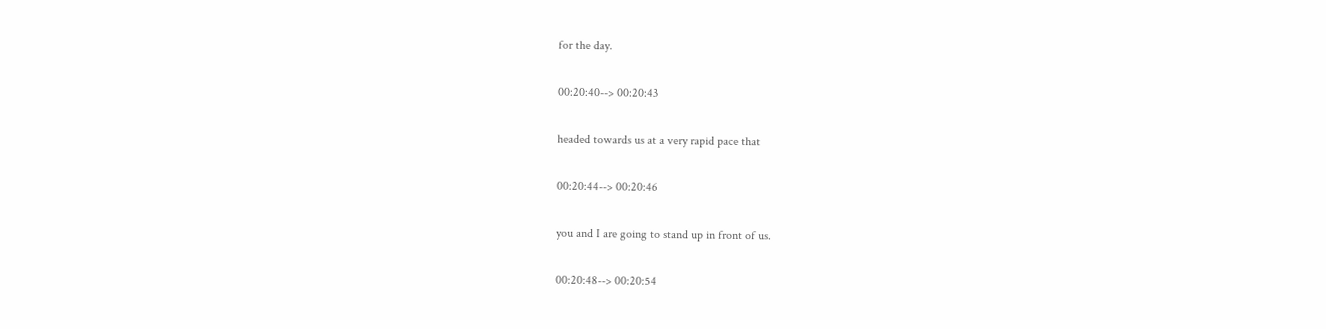for the day.

00:20:40--> 00:20:43

headed towards us at a very rapid pace that

00:20:44--> 00:20:46

you and I are going to stand up in front of us.

00:20:48--> 00:20:54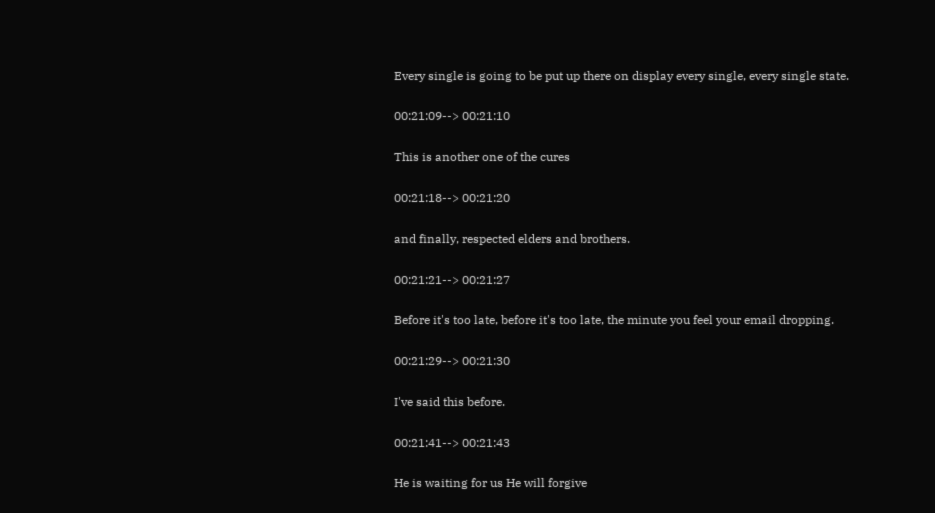Every single is going to be put up there on display every single, every single state.

00:21:09--> 00:21:10

This is another one of the cures

00:21:18--> 00:21:20

and finally, respected elders and brothers.

00:21:21--> 00:21:27

Before it's too late, before it's too late, the minute you feel your email dropping.

00:21:29--> 00:21:30

I've said this before.

00:21:41--> 00:21:43

He is waiting for us He will forgive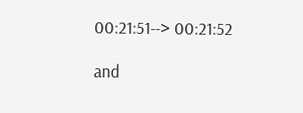00:21:51--> 00:21:52

and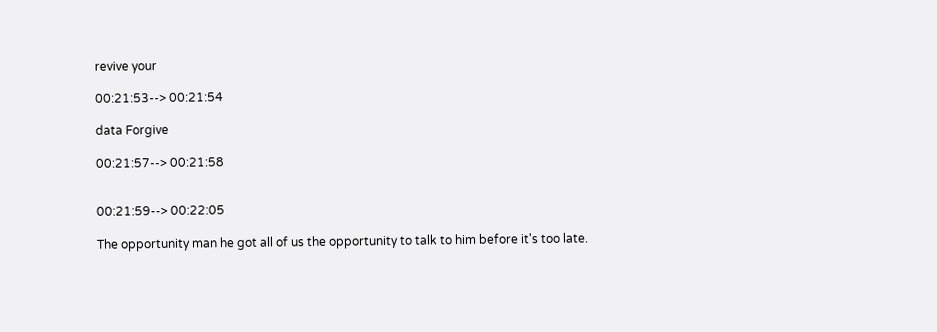revive your

00:21:53--> 00:21:54

data Forgive

00:21:57--> 00:21:58


00:21:59--> 00:22:05

The opportunity man he got all of us the opportunity to talk to him before it's too late.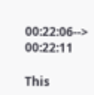00:22:06--> 00:22:11

This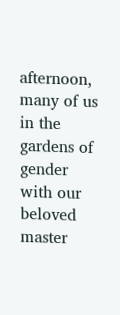afternoon, many of us in the gardens of gender with our beloved master